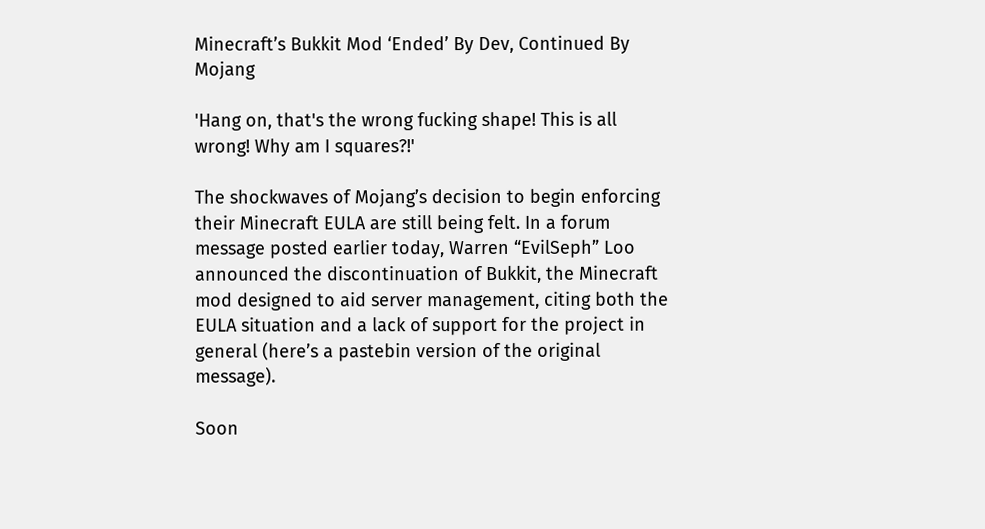Minecraft’s Bukkit Mod ‘Ended’ By Dev, Continued By Mojang

'Hang on, that's the wrong fucking shape! This is all wrong! Why am I squares?!'

The shockwaves of Mojang’s decision to begin enforcing their Minecraft EULA are still being felt. In a forum message posted earlier today, Warren “EvilSeph” Loo announced the discontinuation of Bukkit, the Minecraft mod designed to aid server management, citing both the EULA situation and a lack of support for the project in general (here’s a pastebin version of the original message).

Soon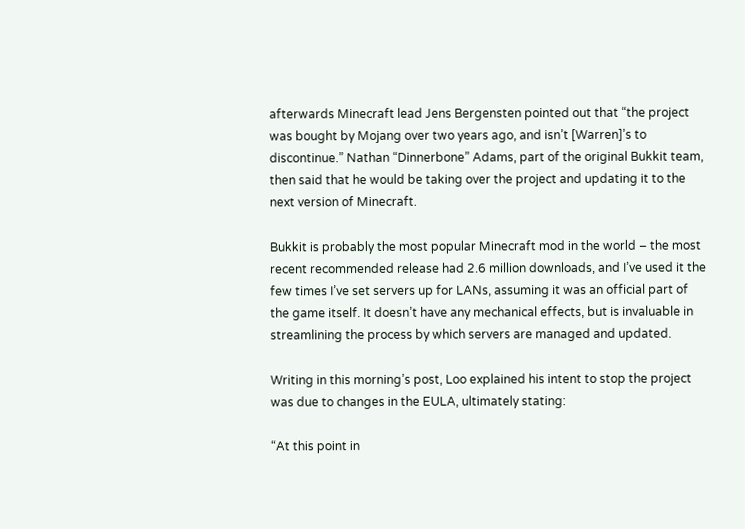afterwards Minecraft lead Jens Bergensten pointed out that “the project was bought by Mojang over two years ago, and isn’t [Warren]’s to discontinue.” Nathan “Dinnerbone” Adams, part of the original Bukkit team, then said that he would be taking over the project and updating it to the next version of Minecraft.

Bukkit is probably the most popular Minecraft mod in the world – the most recent recommended release had 2.6 million downloads, and I’ve used it the few times I’ve set servers up for LANs, assuming it was an official part of the game itself. It doesn’t have any mechanical effects, but is invaluable in streamlining the process by which servers are managed and updated.

Writing in this morning’s post, Loo explained his intent to stop the project was due to changes in the EULA, ultimately stating:

“At this point in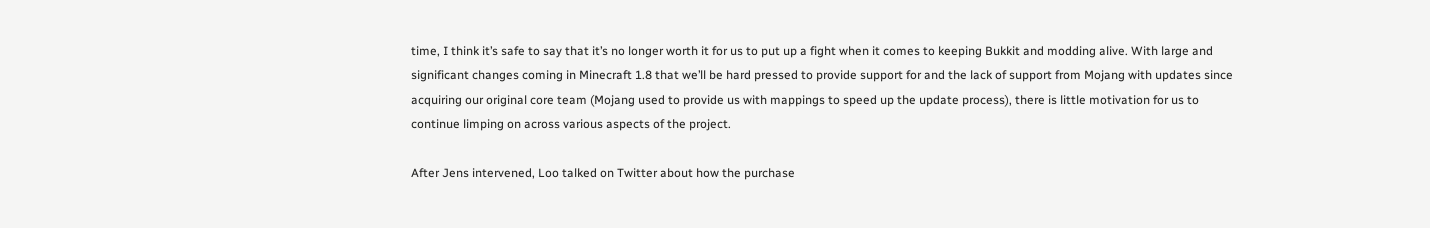time, I think it’s safe to say that it’s no longer worth it for us to put up a fight when it comes to keeping Bukkit and modding alive. With large and significant changes coming in Minecraft 1.8 that we’ll be hard pressed to provide support for and the lack of support from Mojang with updates since acquiring our original core team (Mojang used to provide us with mappings to speed up the update process), there is little motivation for us to continue limping on across various aspects of the project.

After Jens intervened, Loo talked on Twitter about how the purchase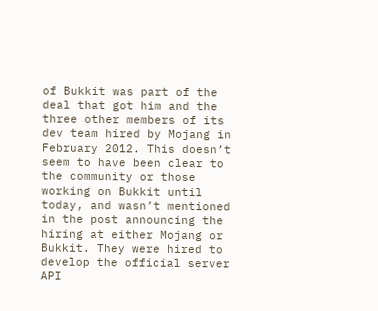of Bukkit was part of the deal that got him and the three other members of its dev team hired by Mojang in February 2012. This doesn’t seem to have been clear to the community or those working on Bukkit until today, and wasn’t mentioned in the post announcing the hiring at either Mojang or Bukkit. They were hired to develop the official server API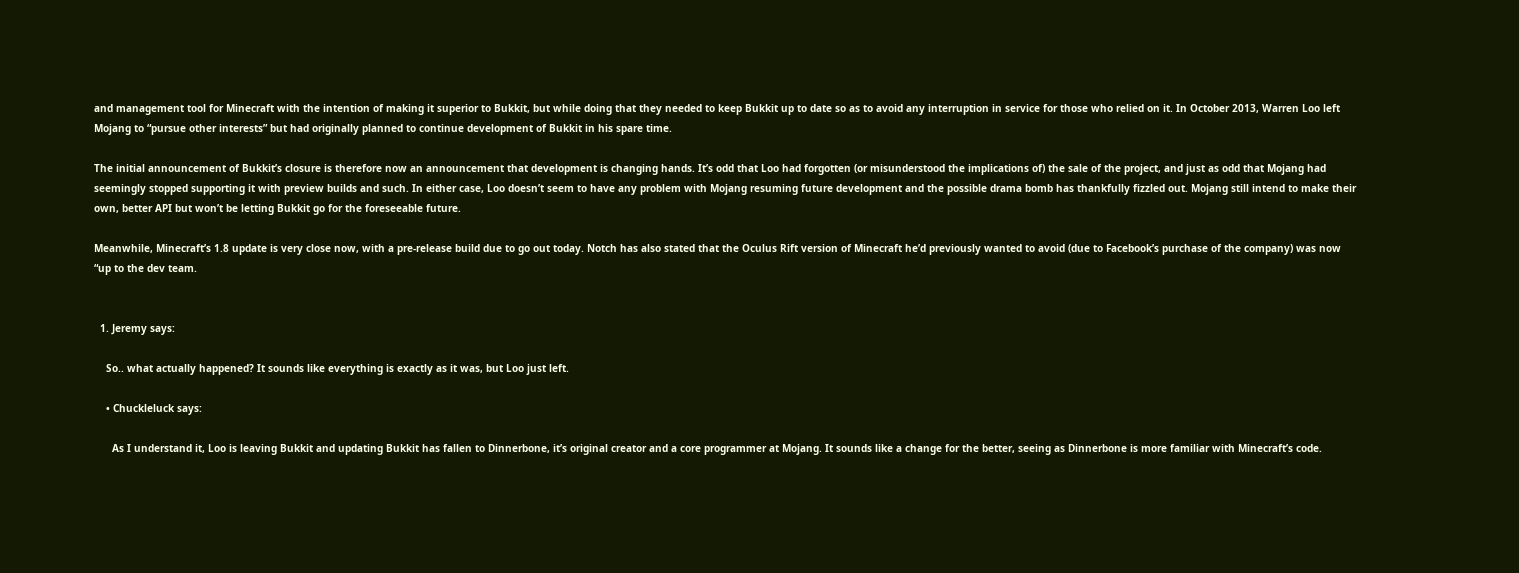and management tool for Minecraft with the intention of making it superior to Bukkit, but while doing that they needed to keep Bukkit up to date so as to avoid any interruption in service for those who relied on it. In October 2013, Warren Loo left Mojang to “pursue other interests” but had originally planned to continue development of Bukkit in his spare time.

The initial announcement of Bukkit’s closure is therefore now an announcement that development is changing hands. It’s odd that Loo had forgotten (or misunderstood the implications of) the sale of the project, and just as odd that Mojang had seemingly stopped supporting it with preview builds and such. In either case, Loo doesn’t seem to have any problem with Mojang resuming future development and the possible drama bomb has thankfully fizzled out. Mojang still intend to make their own, better API but won’t be letting Bukkit go for the foreseeable future.

Meanwhile, Minecraft’s 1.8 update is very close now, with a pre-release build due to go out today. Notch has also stated that the Oculus Rift version of Minecraft he’d previously wanted to avoid (due to Facebook’s purchase of the company) was now “up to the dev team.


  1. Jeremy says:

    So.. what actually happened? It sounds like everything is exactly as it was, but Loo just left.

    • Chuckleluck says:

      As I understand it, Loo is leaving Bukkit and updating Bukkit has fallen to Dinnerbone, it’s original creator and a core programmer at Mojang. It sounds like a change for the better, seeing as Dinnerbone is more familiar with Minecraft’s code.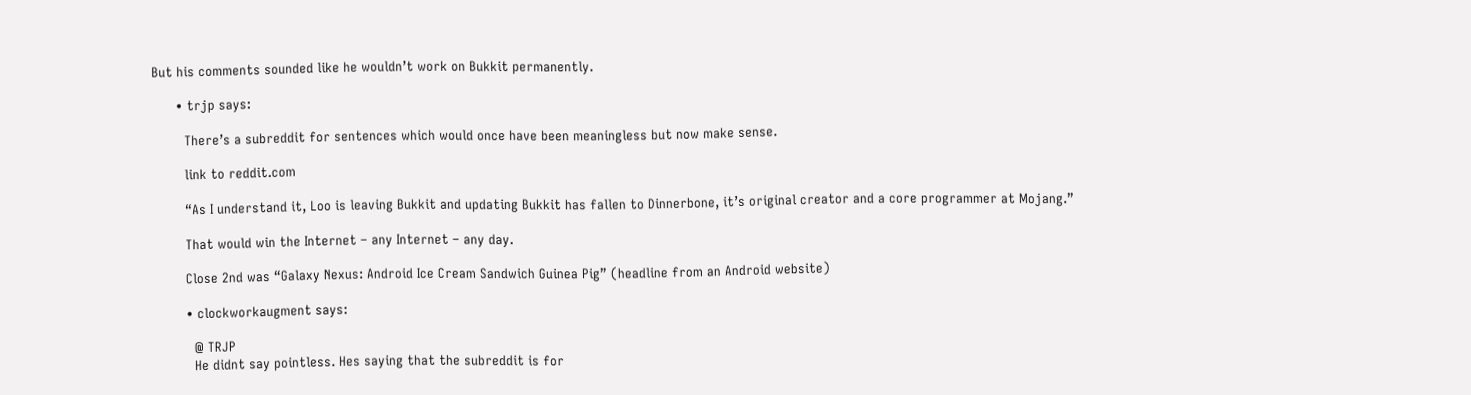But his comments sounded like he wouldn’t work on Bukkit permanently.

      • trjp says:

        There’s a subreddit for sentences which would once have been meaningless but now make sense.

        link to reddit.com

        “As I understand it, Loo is leaving Bukkit and updating Bukkit has fallen to Dinnerbone, it’s original creator and a core programmer at Mojang.”

        That would win the Internet – any Internet – any day.

        Close 2nd was “Galaxy Nexus: Android Ice Cream Sandwich Guinea Pig” (headline from an Android website)

        • clockworkaugment says:

          @ TRJP
          He didnt say pointless. Hes saying that the subreddit is for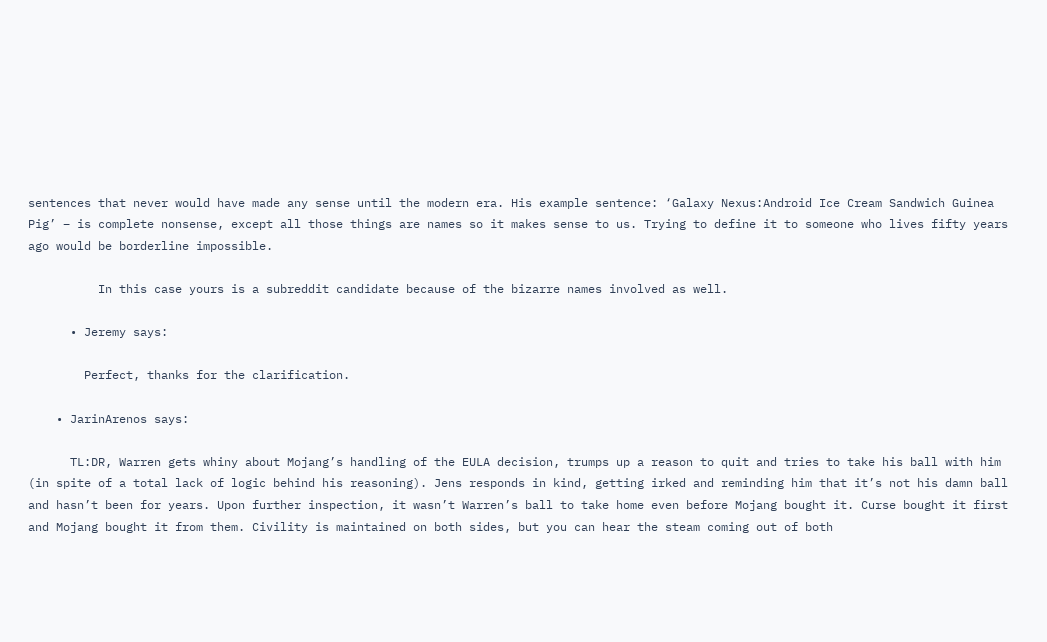sentences that never would have made any sense until the modern era. His example sentence: ‘Galaxy Nexus:Android Ice Cream Sandwich Guinea Pig’ – is complete nonsense, except all those things are names so it makes sense to us. Trying to define it to someone who lives fifty years ago would be borderline impossible.

          In this case yours is a subreddit candidate because of the bizarre names involved as well.

      • Jeremy says:

        Perfect, thanks for the clarification.

    • JarinArenos says:

      TL:DR, Warren gets whiny about Mojang’s handling of the EULA decision, trumps up a reason to quit and tries to take his ball with him (in spite of a total lack of logic behind his reasoning). Jens responds in kind, getting irked and reminding him that it’s not his damn ball and hasn’t been for years. Upon further inspection, it wasn’t Warren’s ball to take home even before Mojang bought it. Curse bought it first and Mojang bought it from them. Civility is maintained on both sides, but you can hear the steam coming out of both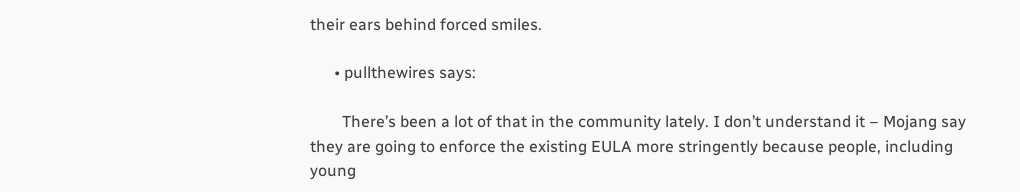their ears behind forced smiles.

      • pullthewires says:

        There’s been a lot of that in the community lately. I don’t understand it – Mojang say they are going to enforce the existing EULA more stringently because people, including young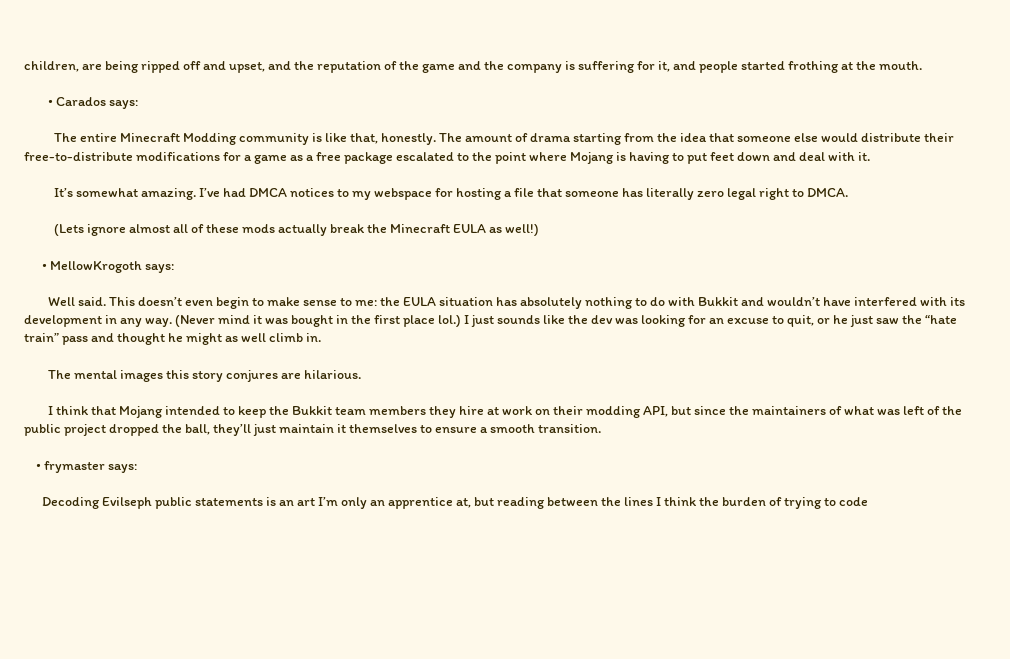children, are being ripped off and upset, and the reputation of the game and the company is suffering for it, and people started frothing at the mouth.

        • Carados says:

          The entire Minecraft Modding community is like that, honestly. The amount of drama starting from the idea that someone else would distribute their free-to-distribute modifications for a game as a free package escalated to the point where Mojang is having to put feet down and deal with it.

          It’s somewhat amazing. I’ve had DMCA notices to my webspace for hosting a file that someone has literally zero legal right to DMCA.

          (Lets ignore almost all of these mods actually break the Minecraft EULA as well!)

      • MellowKrogoth says:

        Well said. This doesn’t even begin to make sense to me: the EULA situation has absolutely nothing to do with Bukkit and wouldn’t have interfered with its development in any way. (Never mind it was bought in the first place lol.) I just sounds like the dev was looking for an excuse to quit, or he just saw the “hate train” pass and thought he might as well climb in.

        The mental images this story conjures are hilarious.

        I think that Mojang intended to keep the Bukkit team members they hire at work on their modding API, but since the maintainers of what was left of the public project dropped the ball, they’ll just maintain it themselves to ensure a smooth transition.

    • frymaster says:

      Decoding Evilseph public statements is an art I’m only an apprentice at, but reading between the lines I think the burden of trying to code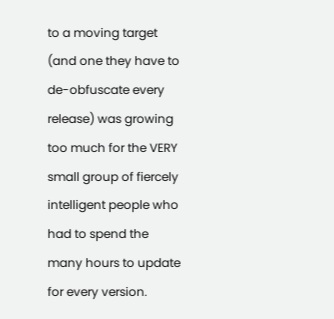to a moving target (and one they have to de-obfuscate every release) was growing too much for the VERY small group of fiercely intelligent people who had to spend the many hours to update for every version.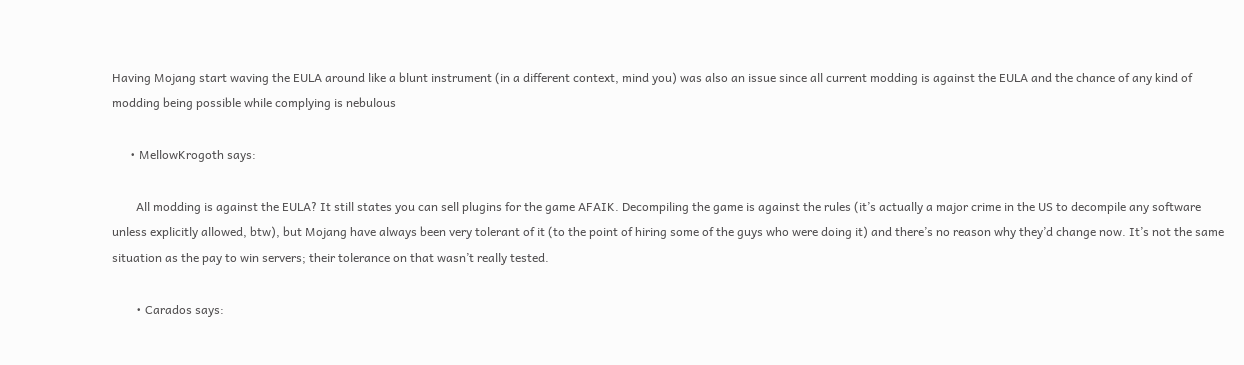Having Mojang start waving the EULA around like a blunt instrument (in a different context, mind you) was also an issue since all current modding is against the EULA and the chance of any kind of modding being possible while complying is nebulous

      • MellowKrogoth says:

        All modding is against the EULA? It still states you can sell plugins for the game AFAIK. Decompiling the game is against the rules (it’s actually a major crime in the US to decompile any software unless explicitly allowed, btw), but Mojang have always been very tolerant of it (to the point of hiring some of the guys who were doing it) and there’s no reason why they’d change now. It’s not the same situation as the pay to win servers; their tolerance on that wasn’t really tested.

        • Carados says: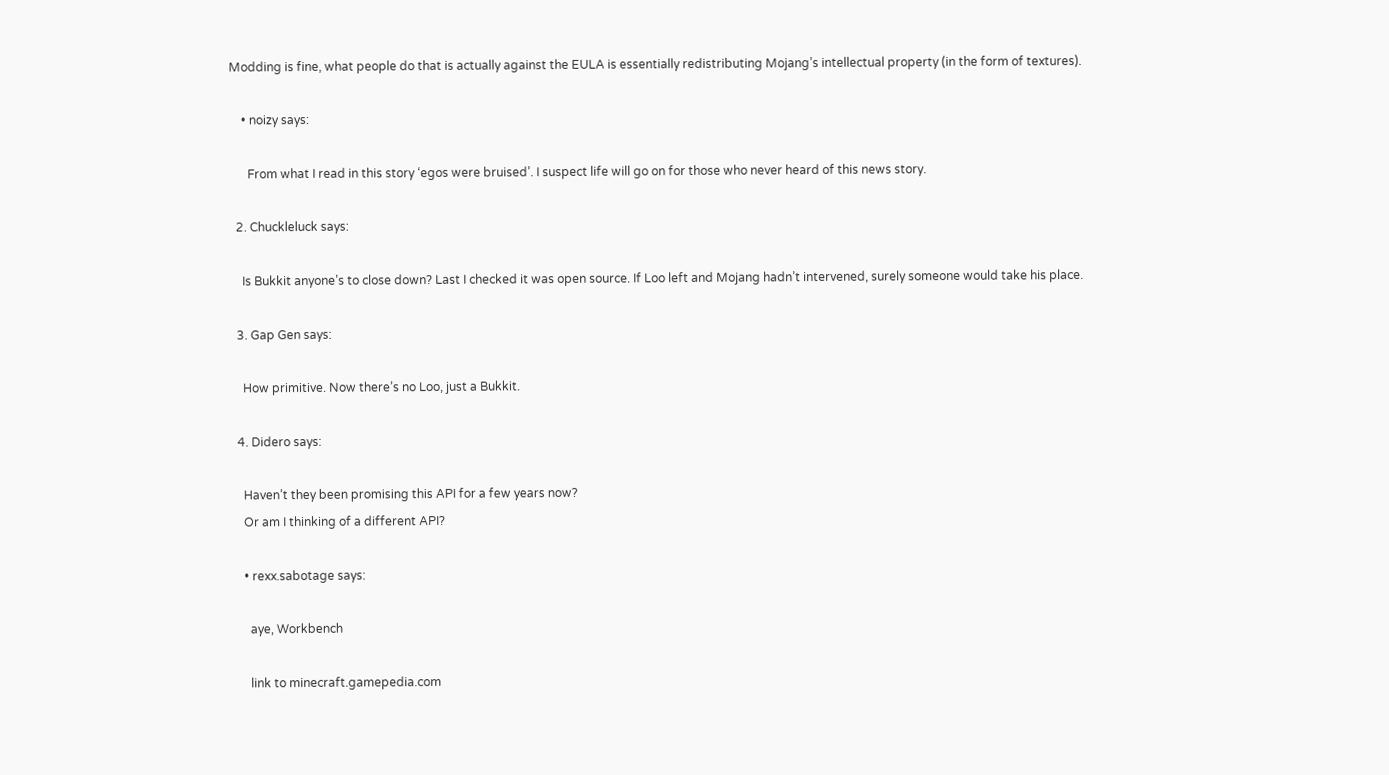Modding is fine, what people do that is actually against the EULA is essentially redistributing Mojang’s intellectual property (in the form of textures).

    • noizy says:

      From what I read in this story ‘egos were bruised’. I suspect life will go on for those who never heard of this news story.

  2. Chuckleluck says:

    Is Bukkit anyone’s to close down? Last I checked it was open source. If Loo left and Mojang hadn’t intervened, surely someone would take his place.

  3. Gap Gen says:

    How primitive. Now there’s no Loo, just a Bukkit.

  4. Didero says:

    Haven’t they been promising this API for a few years now?
    Or am I thinking of a different API?

    • rexx.sabotage says:

      aye, Workbench

      link to minecraft.gamepedia.com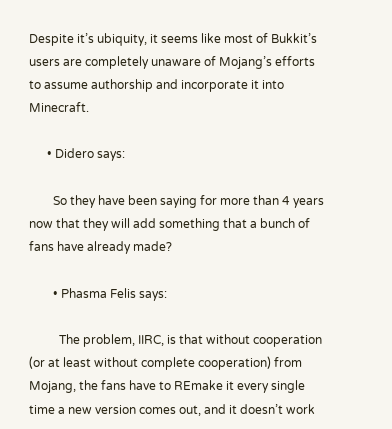Despite it’s ubiquity, it seems like most of Bukkit’s users are completely unaware of Mojang’s efforts to assume authorship and incorporate it into Minecraft.

      • Didero says:

        So they have been saying for more than 4 years now that they will add something that a bunch of fans have already made?

        • Phasma Felis says:

          The problem, IIRC, is that without cooperation (or at least without complete cooperation) from Mojang, the fans have to REmake it every single time a new version comes out, and it doesn’t work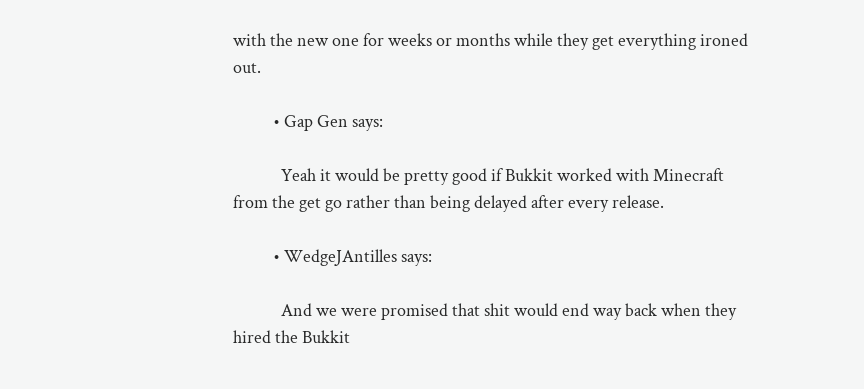with the new one for weeks or months while they get everything ironed out.

          • Gap Gen says:

            Yeah it would be pretty good if Bukkit worked with Minecraft from the get go rather than being delayed after every release.

          • WedgeJAntilles says:

            And we were promised that shit would end way back when they hired the Bukkit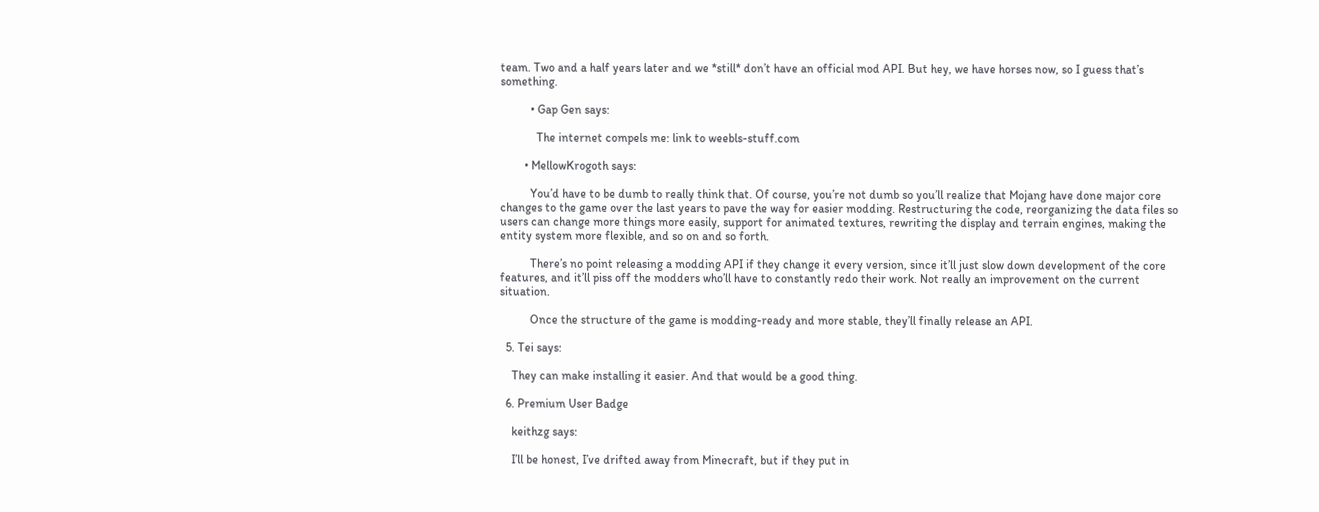team. Two and a half years later and we *still* don’t have an official mod API. But hey, we have horses now, so I guess that’s something.

          • Gap Gen says:

            The internet compels me: link to weebls-stuff.com

        • MellowKrogoth says:

          You’d have to be dumb to really think that. Of course, you’re not dumb so you’ll realize that Mojang have done major core changes to the game over the last years to pave the way for easier modding. Restructuring the code, reorganizing the data files so users can change more things more easily, support for animated textures, rewriting the display and terrain engines, making the entity system more flexible, and so on and so forth.

          There’s no point releasing a modding API if they change it every version, since it’ll just slow down development of the core features, and it’ll piss off the modders who’ll have to constantly redo their work. Not really an improvement on the current situation.

          Once the structure of the game is modding-ready and more stable, they’ll finally release an API.

  5. Tei says:

    They can make installing it easier. And that would be a good thing.

  6. Premium User Badge

    keithzg says:

    I’ll be honest, I’ve drifted away from Minecraft, but if they put in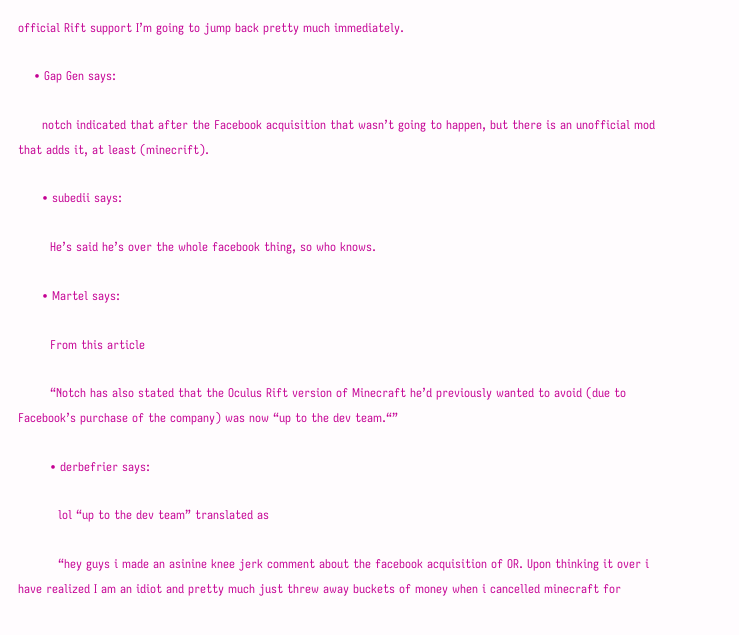official Rift support I’m going to jump back pretty much immediately.

    • Gap Gen says:

      notch indicated that after the Facebook acquisition that wasn’t going to happen, but there is an unofficial mod that adds it, at least (minecrift).

      • subedii says:

        He’s said he’s over the whole facebook thing, so who knows.

      • Martel says:

        From this article

        “Notch has also stated that the Oculus Rift version of Minecraft he’d previously wanted to avoid (due to Facebook’s purchase of the company) was now “up to the dev team.“”

        • derbefrier says:

          lol “up to the dev team” translated as

          “hey guys i made an asinine knee jerk comment about the facebook acquisition of OR. Upon thinking it over i have realized I am an idiot and pretty much just threw away buckets of money when i cancelled minecraft for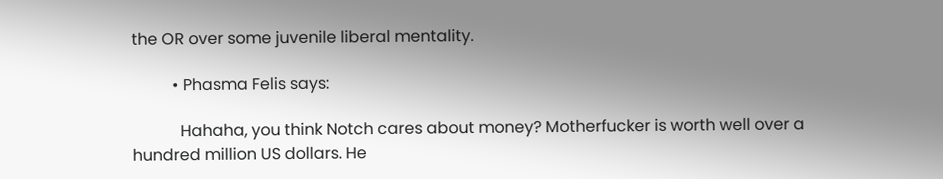the OR over some juvenile liberal mentality.

          • Phasma Felis says:

            Hahaha, you think Notch cares about money? Motherfucker is worth well over a hundred million US dollars. He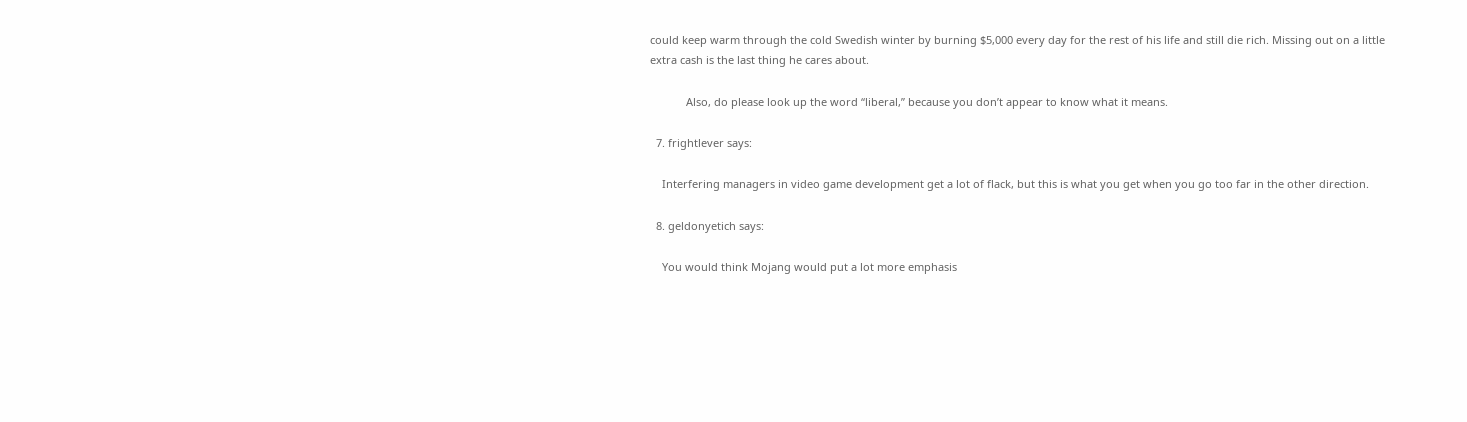could keep warm through the cold Swedish winter by burning $5,000 every day for the rest of his life and still die rich. Missing out on a little extra cash is the last thing he cares about.

            Also, do please look up the word “liberal,” because you don’t appear to know what it means.

  7. frightlever says:

    Interfering managers in video game development get a lot of flack, but this is what you get when you go too far in the other direction.

  8. geldonyetich says:

    You would think Mojang would put a lot more emphasis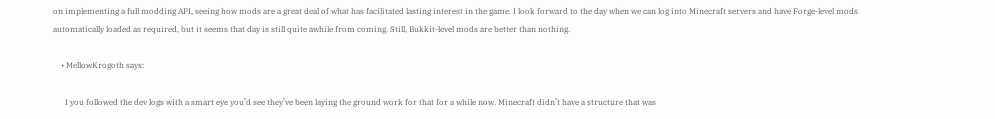on implementing a full modding API, seeing how mods are a great deal of what has facilitated lasting interest in the game. I look forward to the day when we can log into Minecraft servers and have Forge-level mods automatically loaded as required, but it seems that day is still quite awhile from coming. Still, Bukkit-level mods are better than nothing.

    • MellowKrogoth says:

      I you followed the dev logs with a smart eye you’d see they’ve been laying the ground work for that for a while now. Minecraft didn’t have a structure that was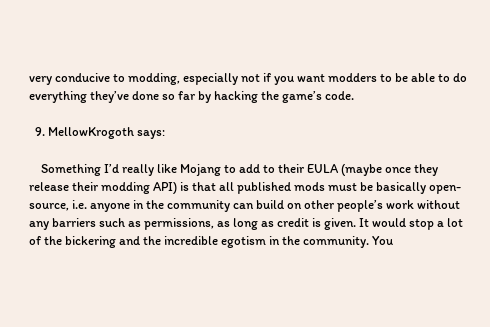very conducive to modding, especially not if you want modders to be able to do everything they’ve done so far by hacking the game’s code.

  9. MellowKrogoth says:

    Something I’d really like Mojang to add to their EULA (maybe once they release their modding API) is that all published mods must be basically open-source, i.e. anyone in the community can build on other people’s work without any barriers such as permissions, as long as credit is given. It would stop a lot of the bickering and the incredible egotism in the community. You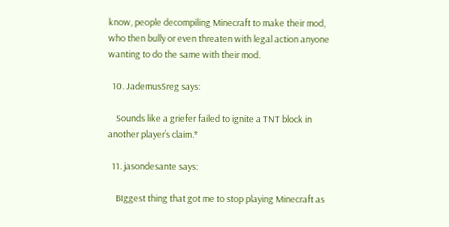know, people decompiling Minecraft to make their mod, who then bully or even threaten with legal action anyone wanting to do the same with their mod.

  10. JademusSreg says:

    Sounds like a griefer failed to ignite a TNT block in another player’s claim.*

  11. jasondesante says:

    BIggest thing that got me to stop playing Minecraft as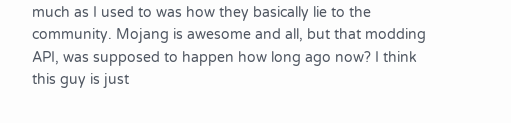much as I used to was how they basically lie to the community. Mojang is awesome and all, but that modding API, was supposed to happen how long ago now? I think this guy is just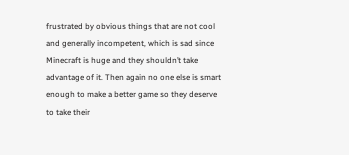frustrated by obvious things that are not cool and generally incompetent, which is sad since Minecraft is huge and they shouldn’t take advantage of it. Then again no one else is smart enough to make a better game so they deserve to take their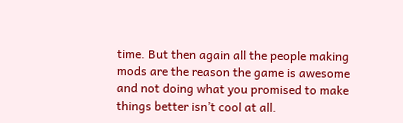time. But then again all the people making mods are the reason the game is awesome and not doing what you promised to make things better isn’t cool at all.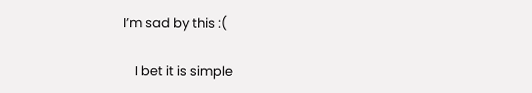I’m sad by this :(

    I bet it is simple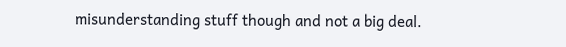misunderstanding stuff though and not a big deal.